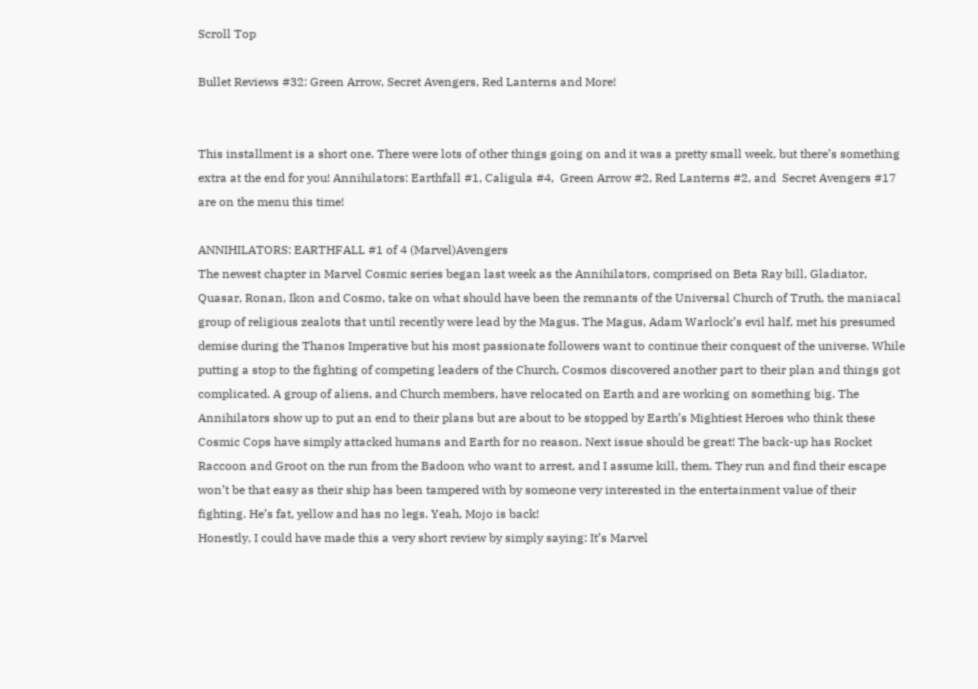Scroll Top

Bullet Reviews #32: Green Arrow, Secret Avengers, Red Lanterns and More!


This installment is a short one. There were lots of other things going on and it was a pretty small week, but there’s something extra at the end for you! Annihilators: Earthfall #1, Caligula #4,  Green Arrow #2, Red Lanterns #2, and  Secret Avengers #17 are on the menu this time!

ANNIHILATORS: EARTHFALL #1 of 4 (Marvel)Avengers
The newest chapter in Marvel Cosmic series began last week as the Annihilators, comprised on Beta Ray bill, Gladiator, Quasar, Ronan, Ikon and Cosmo, take on what should have been the remnants of the Universal Church of Truth, the maniacal group of religious zealots that until recently were lead by the Magus. The Magus, Adam Warlock’s evil half, met his presumed demise during the Thanos Imperative but his most passionate followers want to continue their conquest of the universe. While putting a stop to the fighting of competing leaders of the Church, Cosmos discovered another part to their plan and things got complicated. A group of aliens, and Church members, have relocated on Earth and are working on something big. The Annihilators show up to put an end to their plans but are about to be stopped by Earth’s Mightiest Heroes who think these Cosmic Cops have simply attacked humans and Earth for no reason. Next issue should be great! The back-up has Rocket Raccoon and Groot on the run from the Badoon who want to arrest, and I assume kill, them. They run and find their escape won’t be that easy as their ship has been tampered with by someone very interested in the entertainment value of their fighting. He’s fat, yellow and has no legs. Yeah, Mojo is back!
Honestly, I could have made this a very short review by simply saying: It’s Marvel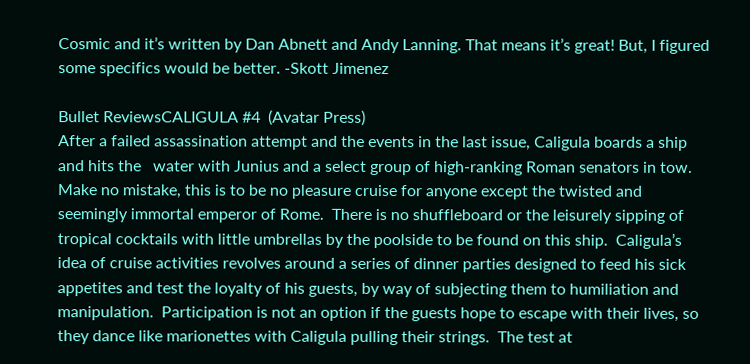Cosmic and it’s written by Dan Abnett and Andy Lanning. That means it’s great! But, I figured some specifics would be better. -Skott Jimenez

Bullet ReviewsCALIGULA #4  (Avatar Press)
After a failed assassination attempt and the events in the last issue, Caligula boards a ship and hits the   water with Junius and a select group of high-ranking Roman senators in tow.  Make no mistake, this is to be no pleasure cruise for anyone except the twisted and seemingly immortal emperor of Rome.  There is no shuffleboard or the leisurely sipping of tropical cocktails with little umbrellas by the poolside to be found on this ship.  Caligula’s idea of cruise activities revolves around a series of dinner parties designed to feed his sick appetites and test the loyalty of his guests, by way of subjecting them to humiliation and manipulation.  Participation is not an option if the guests hope to escape with their lives, so they dance like marionettes with Caligula pulling their strings.  The test at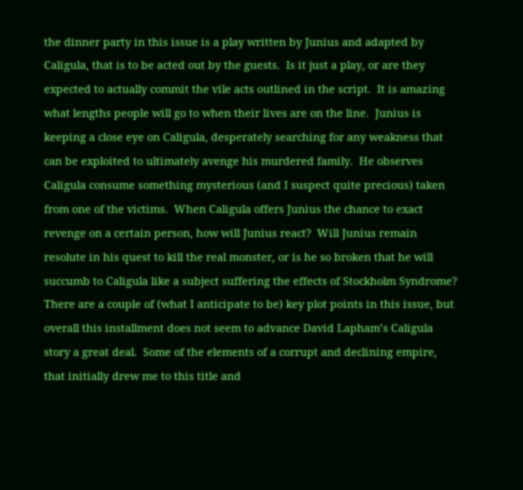the dinner party in this issue is a play written by Junius and adapted by Caligula, that is to be acted out by the guests.  Is it just a play, or are they expected to actually commit the vile acts outlined in the script.  It is amazing what lengths people will go to when their lives are on the line.  Junius is keeping a close eye on Caligula, desperately searching for any weakness that can be exploited to ultimately avenge his murdered family.  He observes Caligula consume something mysterious (and I suspect quite precious) taken from one of the victims.  When Caligula offers Junius the chance to exact revenge on a certain person, how will Junius react?  Will Junius remain resolute in his quest to kill the real monster, or is he so broken that he will succumb to Caligula like a subject suffering the effects of Stockholm Syndrome?  There are a couple of (what I anticipate to be) key plot points in this issue, but overall this installment does not seem to advance David Lapham’s Caligula story a great deal.  Some of the elements of a corrupt and declining empire, that initially drew me to this title and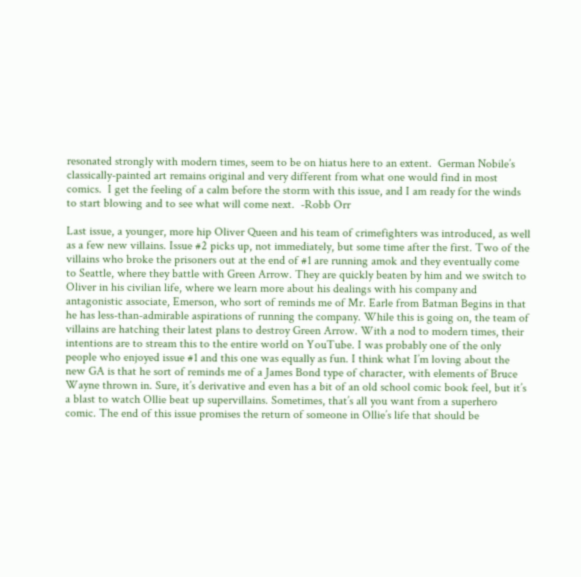resonated strongly with modern times, seem to be on hiatus here to an extent.  German Nobile’s classically-painted art remains original and very different from what one would find in most comics.  I get the feeling of a calm before the storm with this issue, and I am ready for the winds to start blowing and to see what will come next.  -Robb Orr

Last issue, a younger, more hip Oliver Queen and his team of crimefighters was introduced, as well as a few new villains. Issue #2 picks up, not immediately, but some time after the first. Two of the villains who broke the prisoners out at the end of #1 are running amok and they eventually come to Seattle, where they battle with Green Arrow. They are quickly beaten by him and we switch to Oliver in his civilian life, where we learn more about his dealings with his company and antagonistic associate, Emerson, who sort of reminds me of Mr. Earle from Batman Begins in that he has less-than-admirable aspirations of running the company. While this is going on, the team of villains are hatching their latest plans to destroy Green Arrow. With a nod to modern times, their intentions are to stream this to the entire world on YouTube. I was probably one of the only people who enjoyed issue #1 and this one was equally as fun. I think what I’m loving about the new GA is that he sort of reminds me of a James Bond type of character, with elements of Bruce Wayne thrown in. Sure, it’s derivative and even has a bit of an old school comic book feel, but it’s a blast to watch Ollie beat up supervillains. Sometimes, that’s all you want from a superhero comic. The end of this issue promises the return of someone in Ollie’s life that should be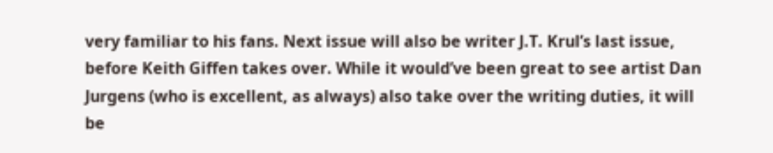very familiar to his fans. Next issue will also be writer J.T. Krul’s last issue, before Keith Giffen takes over. While it would’ve been great to see artist Dan Jurgens (who is excellent, as always) also take over the writing duties, it will be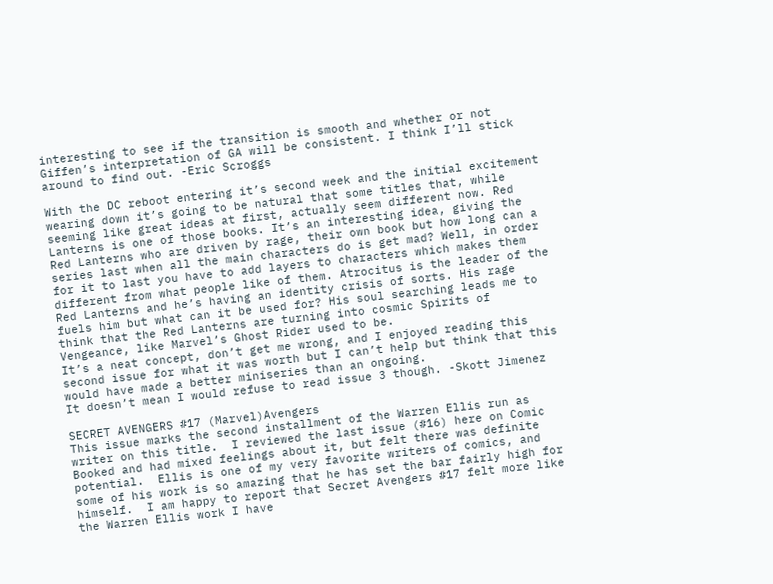interesting to see if the transition is smooth and whether or not Giffen’s interpretation of GA will be consistent. I think I’ll stick around to find out. -Eric Scroggs

With the DC reboot entering it’s second week and the initial excitement wearing down it’s going to be natural that some titles that, while seeming like great ideas at first, actually seem different now. Red Lanterns is one of those books. It’s an interesting idea, giving the Red Lanterns who are driven by rage, their own book but how long can a series last when all the main characters do is get mad? Well, in order for it to last you have to add layers to characters which makes them different from what people like of them. Atrocitus is the leader of the Red Lanterns and he’s having an identity crisis of sorts. His rage fuels him but what can it be used for? His soul searching leads me to think that the Red Lanterns are turning into cosmic Spirits of Vengeance, like Marvel’s Ghost Rider used to be.
It’s a neat concept, don’t get me wrong, and I enjoyed reading this second issue for what it was worth but I can’t help but think that this would have made a better miniseries than an ongoing.
It doesn’t mean I would refuse to read issue 3 though. -Skott Jimenez

SECRET AVENGERS #17 (Marvel)Avengers
This issue marks the second installment of the Warren Ellis run as writer on this title.  I reviewed the last issue (#16) here on Comic Booked and had mixed feelings about it, but felt there was definite potential.  Ellis is one of my very favorite writers of comics, and some of his work is so amazing that he has set the bar fairly high for himself.  I am happy to report that Secret Avengers #17 felt more like the Warren Ellis work I have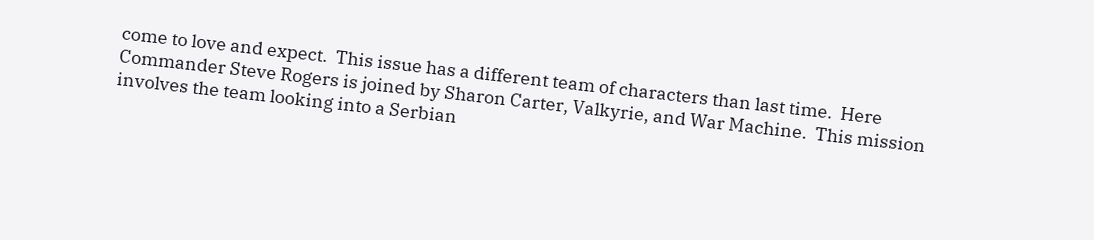come to love and expect.  This issue has a different team of characters than last time.  Here Commander Steve Rogers is joined by Sharon Carter, Valkyrie, and War Machine.  This mission involves the team looking into a Serbian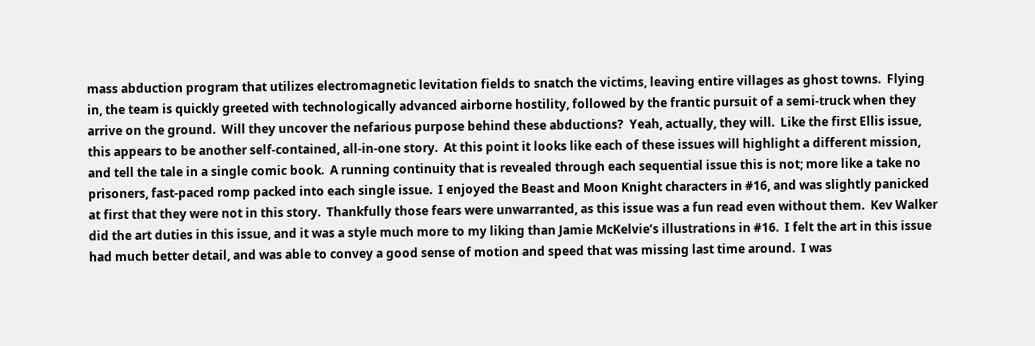mass abduction program that utilizes electromagnetic levitation fields to snatch the victims, leaving entire villages as ghost towns.  Flying in, the team is quickly greeted with technologically advanced airborne hostility, followed by the frantic pursuit of a semi-truck when they arrive on the ground.  Will they uncover the nefarious purpose behind these abductions?  Yeah, actually, they will.  Like the first Ellis issue, this appears to be another self-contained, all-in-one story.  At this point it looks like each of these issues will highlight a different mission, and tell the tale in a single comic book.  A running continuity that is revealed through each sequential issue this is not; more like a take no prisoners, fast-paced romp packed into each single issue.  I enjoyed the Beast and Moon Knight characters in #16, and was slightly panicked at first that they were not in this story.  Thankfully those fears were unwarranted, as this issue was a fun read even without them.  Kev Walker did the art duties in this issue, and it was a style much more to my liking than Jamie McKelvie’s illustrations in #16.  I felt the art in this issue had much better detail, and was able to convey a good sense of motion and speed that was missing last time around.  I was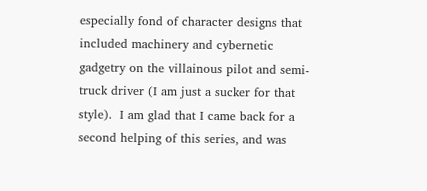especially fond of character designs that included machinery and cybernetic gadgetry on the villainous pilot and semi-truck driver (I am just a sucker for that style).  I am glad that I came back for a second helping of this series, and was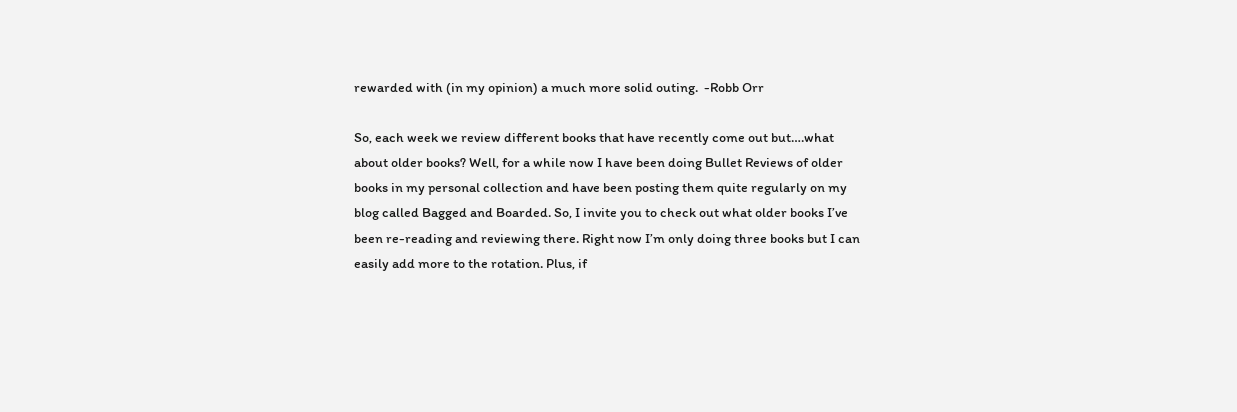rewarded with (in my opinion) a much more solid outing.  -Robb Orr

So, each week we review different books that have recently come out but….what about older books? Well, for a while now I have been doing Bullet Reviews of older books in my personal collection and have been posting them quite regularly on my blog called Bagged and Boarded. So, I invite you to check out what older books I’ve been re-reading and reviewing there. Right now I’m only doing three books but I can easily add more to the rotation. Plus, if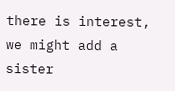there is interest, we might add a sister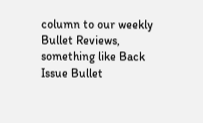column to our weekly Bullet Reviews, something like Back Issue Bullet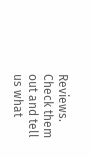Reviews. Check them out and tell us what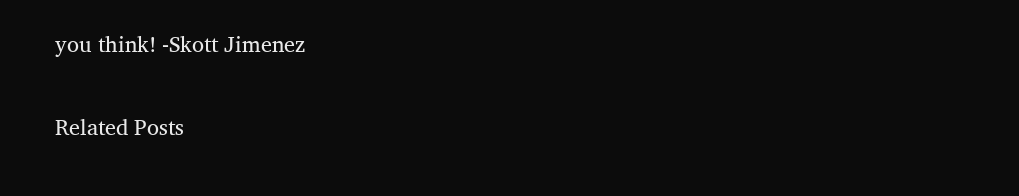you think! -Skott Jimenez

Related Posts